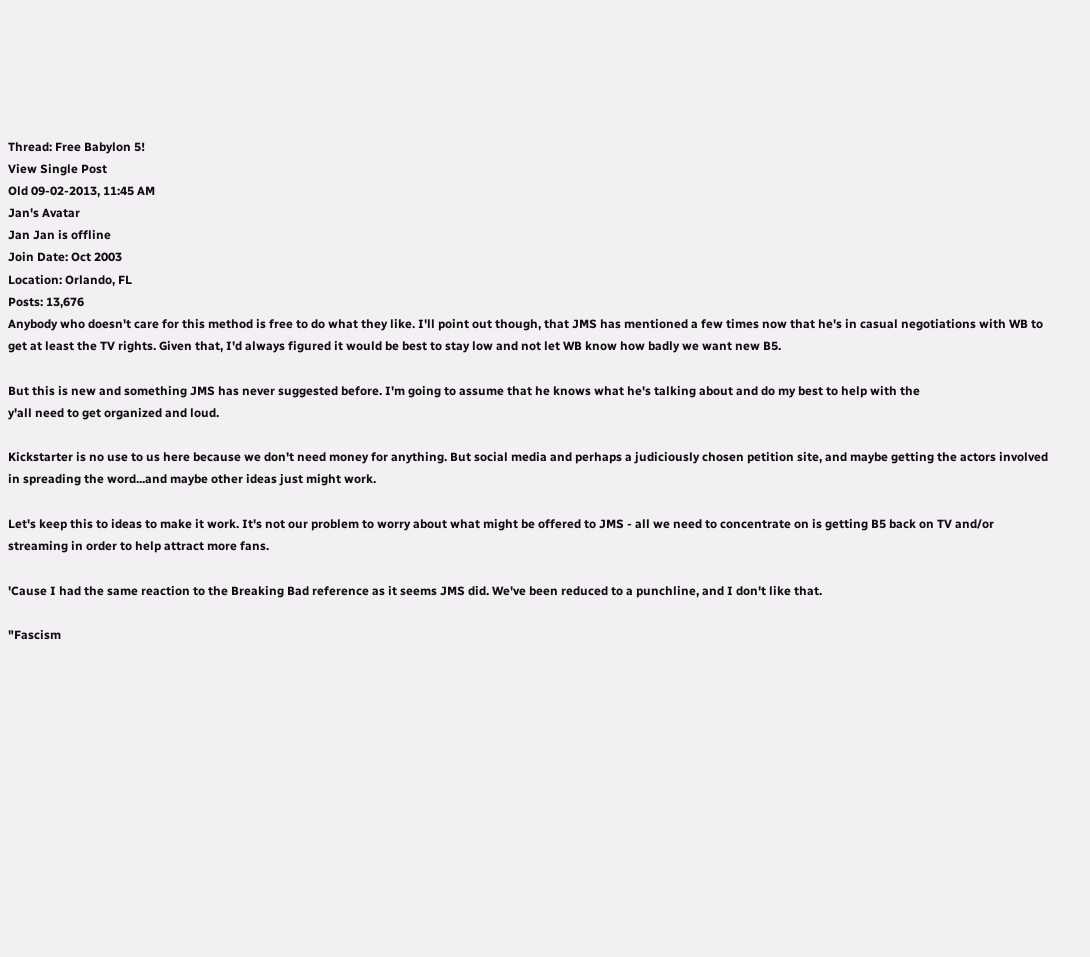Thread: Free Babylon 5!
View Single Post
Old 09-02-2013, 11:45 AM
Jan's Avatar
Jan Jan is offline
Join Date: Oct 2003
Location: Orlando, FL
Posts: 13,676
Anybody who doesn't care for this method is free to do what they like. I'll point out though, that JMS has mentioned a few times now that he's in casual negotiations with WB to get at least the TV rights. Given that, I'd always figured it would be best to stay low and not let WB know how badly we want new B5.

But this is new and something JMS has never suggested before. I'm going to assume that he knows what he's talking about and do my best to help with the
y'all need to get organized and loud.

Kickstarter is no use to us here because we don't need money for anything. But social media and perhaps a judiciously chosen petition site, and maybe getting the actors involved in spreading the word...and maybe other ideas just might work.

Let's keep this to ideas to make it work. It's not our problem to worry about what might be offered to JMS - all we need to concentrate on is getting B5 back on TV and/or streaming in order to help attract more fans.

'Cause I had the same reaction to the Breaking Bad reference as it seems JMS did. We've been reduced to a punchline, and I don't like that.

"Fascism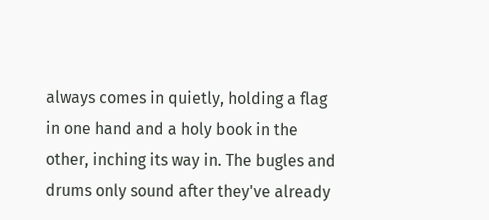always comes in quietly, holding a flag in one hand and a holy book in the other, inching its way in. The bugles and drums only sound after they've already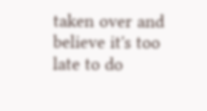taken over and believe it's too late to do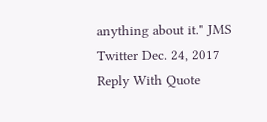anything about it." JMS Twitter Dec. 24, 2017
Reply With Quote